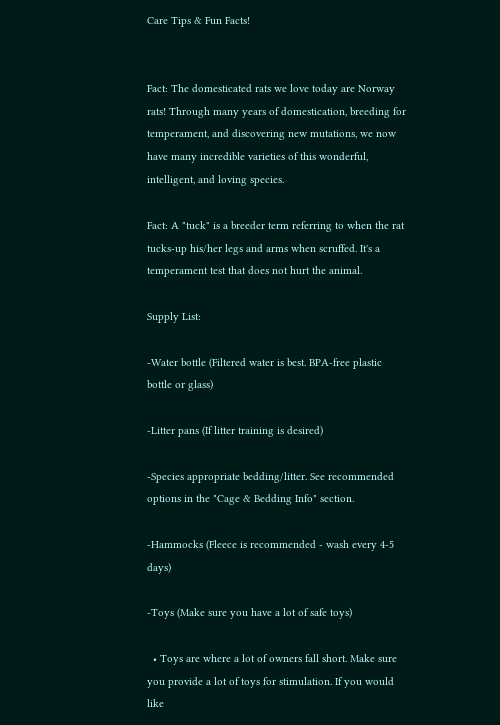Care Tips & Fun Facts!


Fact: The domesticated rats we love today are Norway rats! Through many years of domestication, breeding for temperament, and discovering new mutations, we now have many incredible varieties of this wonderful, intelligent, and loving species.

Fact: A "tuck" is a breeder term referring to when the rat tucks-up his/her legs and arms when scruffed. It's a temperament test that does not hurt the animal.

Supply List:

-Water bottle (Filtered water is best. BPA-free plastic bottle or glass)

-Litter pans (If litter training is desired)

-Species appropriate bedding/litter. See recommended options in the "Cage & Bedding Info" section.

-Hammocks (Fleece is recommended - wash every 4-5 days)

-Toys (Make sure you have a lot of safe toys)

  • Toys are where a lot of owners fall short. Make sure you provide a lot of toys for stimulation. If you would like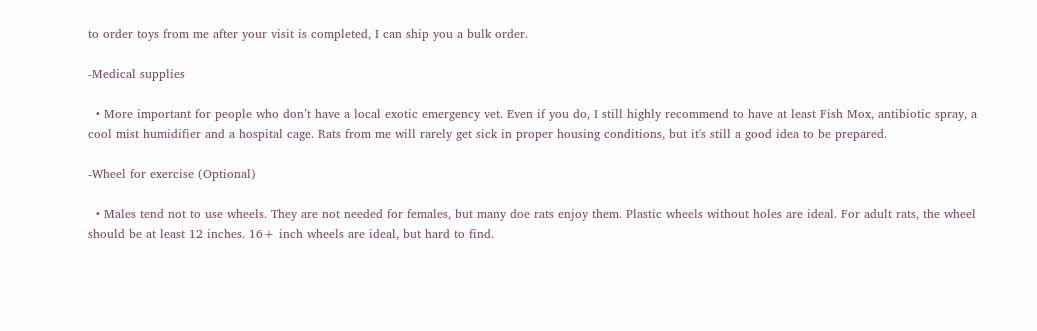to order toys from me after your visit is completed, I can ship you a bulk order.

-Medical supplies

  • More important for people who don’t have a local exotic emergency vet. Even if you do, I still highly recommend to have at least Fish Mox, antibiotic spray, a cool mist humidifier and a hospital cage. Rats from me will rarely get sick in proper housing conditions, but it's still a good idea to be prepared.

-Wheel for exercise (Optional)

  • Males tend not to use wheels. They are not needed for females, but many doe rats enjoy them. Plastic wheels without holes are ideal. For adult rats, the wheel should be at least 12 inches. 16+ inch wheels are ideal, but hard to find.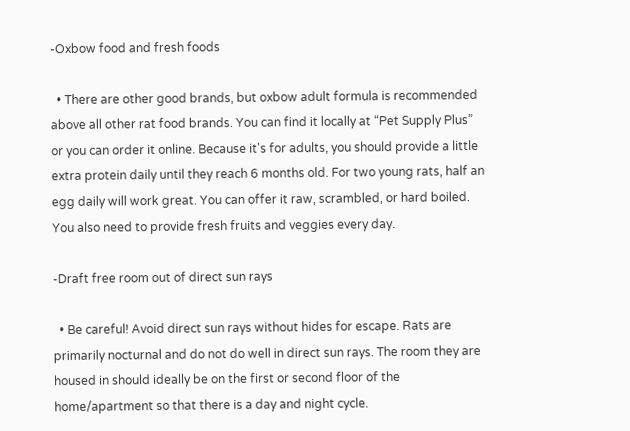-Oxbow food and fresh foods

  • There are other good brands, but oxbow adult formula is recommended above all other rat food brands. You can find it locally at “Pet Supply Plus” or you can order it online. Because it's for adults, you should provide a little extra protein daily until they reach 6 months old. For two young rats, half an egg daily will work great. You can offer it raw, scrambled, or hard boiled. You also need to provide fresh fruits and veggies every day.

-Draft free room out of direct sun rays

  • Be careful! Avoid direct sun rays without hides for escape. Rats are primarily nocturnal and do not do well in direct sun rays. The room they are housed in should ideally be on the first or second floor of the home/apartment so that there is a day and night cycle.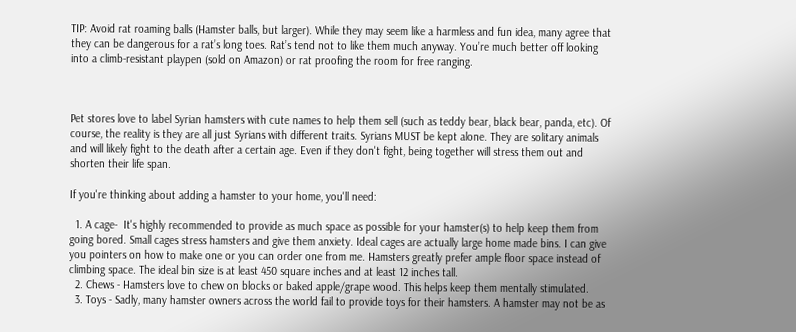TIP: Avoid rat roaming balls (Hamster balls, but larger). While they may seem like a harmless and fun idea, many agree that they can be dangerous for a rat’s long toes. Rat’s tend not to like them much anyway. You’re much better off looking into a climb-resistant playpen (sold on Amazon) or rat proofing the room for free ranging.



Pet stores love to label Syrian hamsters with cute names to help them sell (such as teddy bear, black bear, panda, etc). Of course, the reality is they are all just Syrians with different traits. Syrians MUST be kept alone. They are solitary animals and will likely fight to the death after a certain age. Even if they don't fight, being together will stress them out and shorten their life span.

If you're thinking about adding a hamster to your home, you'll need:

  1. A cage-  It's highly recommended to provide as much space as possible for your hamster(s) to help keep them from going bored. Small cages stress hamsters and give them anxiety. Ideal cages are actually large home made bins. I can give you pointers on how to make one or you can order one from me. Hamsters greatly prefer ample floor space instead of climbing space. The ideal bin size is at least 450 square inches and at least 12 inches tall.
  2. Chews - Hamsters love to chew on blocks or baked apple/grape wood. This helps keep them mentally stimulated.
  3. Toys - Sadly, many hamster owners across the world fail to provide toys for their hamsters. A hamster may not be as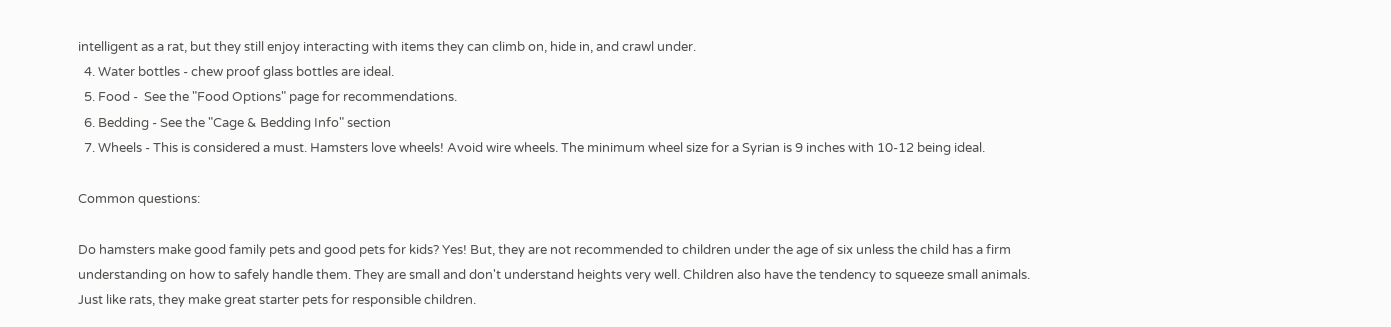intelligent as a rat, but they still enjoy interacting with items they can climb on, hide in, and crawl under.
  4. Water bottles - chew proof glass bottles are ideal.
  5. Food -  See the "Food Options" page for recommendations.
  6. Bedding - See the "Cage & Bedding Info" section
  7. Wheels - This is considered a must. Hamsters love wheels! Avoid wire wheels. The minimum wheel size for a Syrian is 9 inches with 10-12 being ideal.

Common questions:

Do hamsters make good family pets and good pets for kids? Yes! But, they are not recommended to children under the age of six unless the child has a firm understanding on how to safely handle them. They are small and don't understand heights very well. Children also have the tendency to squeeze small animals. Just like rats, they make great starter pets for responsible children.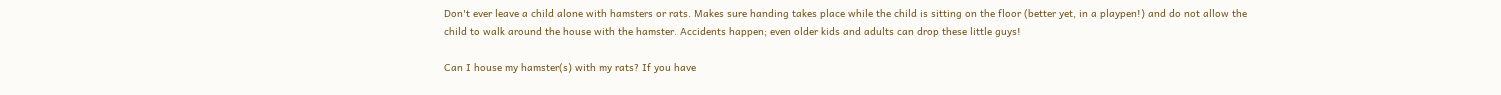Don't ever leave a child alone with hamsters or rats. Makes sure handing takes place while the child is sitting on the floor (better yet, in a playpen!) and do not allow the child to walk around the house with the hamster. Accidents happen; even older kids and adults can drop these little guys!

Can I house my hamster(s) with my rats? If you have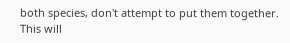both species, don't attempt to put them together. This will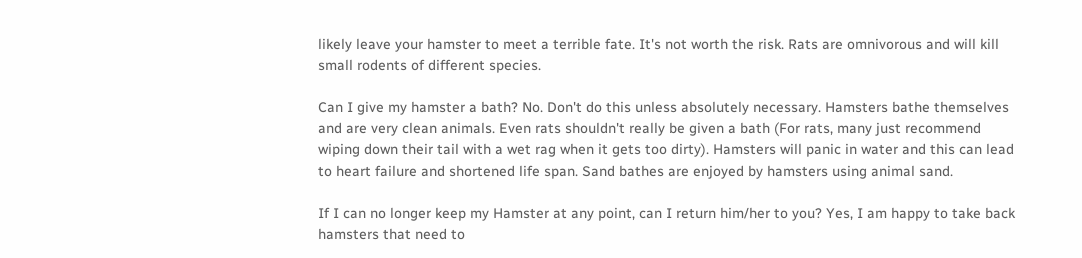likely leave your hamster to meet a terrible fate. It's not worth the risk. Rats are omnivorous and will kill small rodents of different species.

Can I give my hamster a bath? No. Don't do this unless absolutely necessary. Hamsters bathe themselves and are very clean animals. Even rats shouldn't really be given a bath (For rats, many just recommend wiping down their tail with a wet rag when it gets too dirty). Hamsters will panic in water and this can lead to heart failure and shortened life span. Sand bathes are enjoyed by hamsters using animal sand.

If I can no longer keep my Hamster at any point, can I return him/her to you? Yes, I am happy to take back hamsters that need to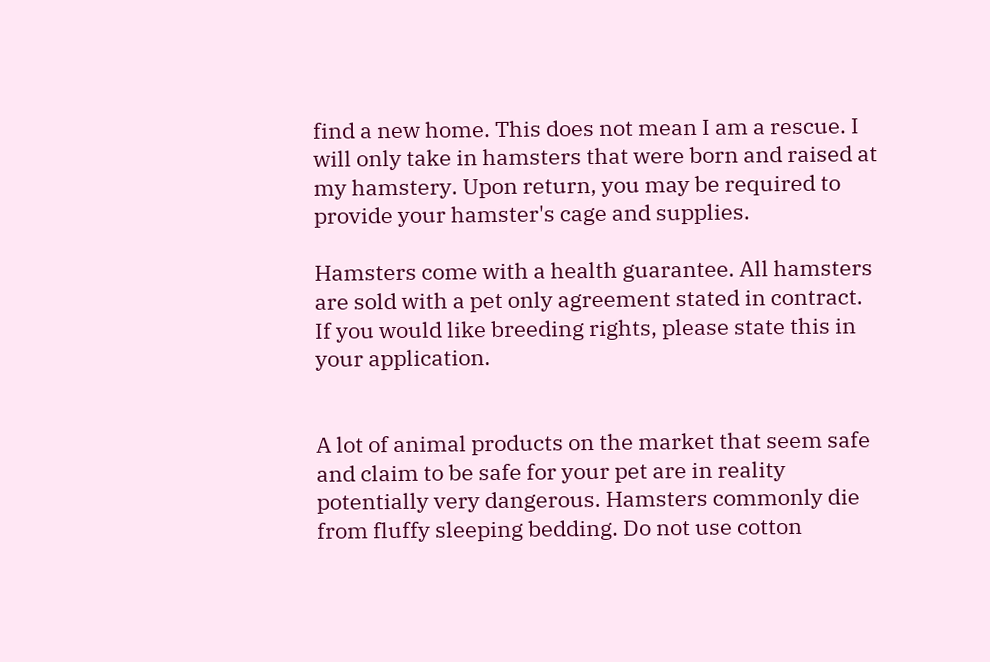find a new home. This does not mean I am a rescue. I will only take in hamsters that were born and raised at my hamstery. Upon return, you may be required to provide your hamster's cage and supplies.

Hamsters come with a health guarantee. All hamsters are sold with a pet only agreement stated in contract. If you would like breeding rights, please state this in your application.


A lot of animal products on the market that seem safe and claim to be safe for your pet are in reality potentially very dangerous. Hamsters commonly die from fluffy sleeping bedding. Do not use cotton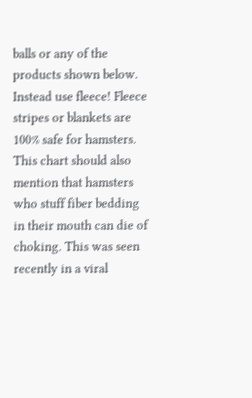balls or any of the products shown below. Instead use fleece! Fleece stripes or blankets are 100% safe for hamsters. This chart should also mention that hamsters who stuff fiber bedding in their mouth can die of choking. This was seen recently in a viral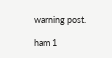warning post.

ham 1